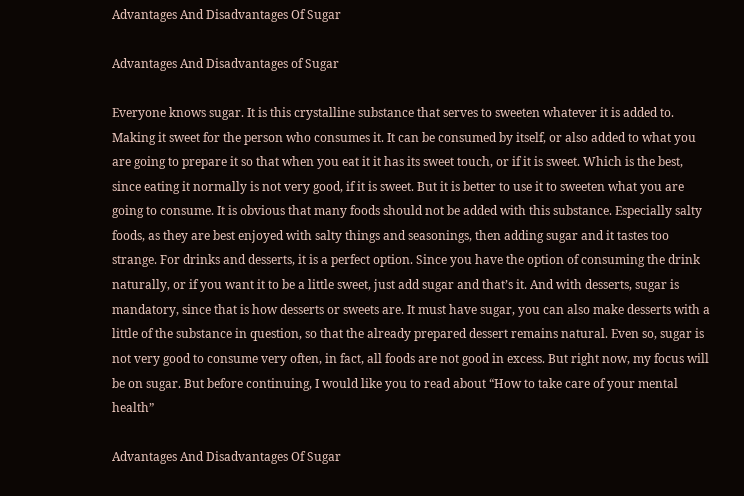Advantages And Disadvantages Of Sugar

Advantages And Disadvantages of Sugar

Everyone knows sugar. It is this crystalline substance that serves to sweeten whatever it is added to. Making it sweet for the person who consumes it. It can be consumed by itself, or also added to what you are going to prepare it so that when you eat it it has its sweet touch, or if it is sweet. Which is the best, since eating it normally is not very good, if it is sweet. But it is better to use it to sweeten what you are going to consume. It is obvious that many foods should not be added with this substance. Especially salty foods, as they are best enjoyed with salty things and seasonings, then adding sugar and it tastes too strange. For drinks and desserts, it is a perfect option. Since you have the option of consuming the drink naturally, or if you want it to be a little sweet, just add sugar and that’s it. And with desserts, sugar is mandatory, since that is how desserts or sweets are. It must have sugar, you can also make desserts with a little of the substance in question, so that the already prepared dessert remains natural. Even so, sugar is not very good to consume very often, in fact, all foods are not good in excess. But right now, my focus will be on sugar. But before continuing, I would like you to read about “How to take care of your mental health”

Advantages And Disadvantages Of Sugar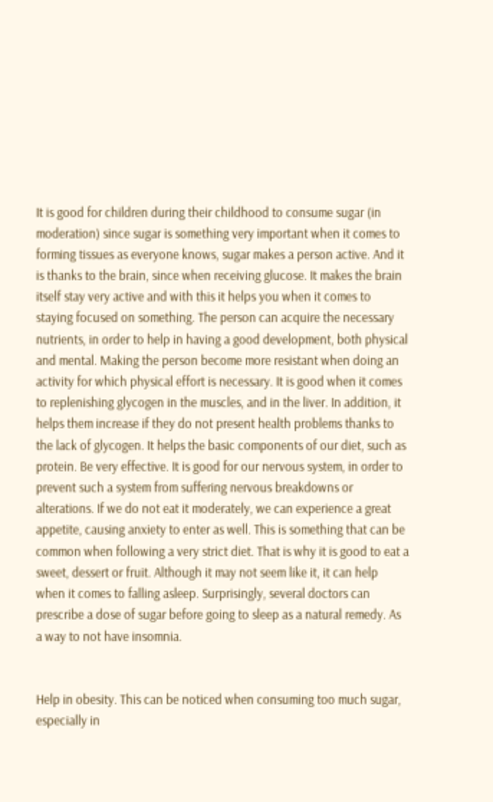It is good for children during their childhood to consume sugar (in moderation) since sugar is something very important when it comes to forming tissues as everyone knows, sugar makes a person active. And it is thanks to the brain, since when receiving glucose. It makes the brain itself stay very active and with this it helps you when it comes to staying focused on something. The person can acquire the necessary nutrients, in order to help in having a good development, both physical and mental. Making the person become more resistant when doing an activity for which physical effort is necessary. It is good when it comes to replenishing glycogen in the muscles, and in the liver. In addition, it helps them increase if they do not present health problems thanks to the lack of glycogen. It helps the basic components of our diet, such as protein. Be very effective. It is good for our nervous system, in order to prevent such a system from suffering nervous breakdowns or alterations. If we do not eat it moderately, we can experience a great appetite, causing anxiety to enter as well. This is something that can be common when following a very strict diet. That is why it is good to eat a sweet, dessert or fruit. Although it may not seem like it, it can help when it comes to falling asleep. Surprisingly, several doctors can prescribe a dose of sugar before going to sleep as a natural remedy. As a way to not have insomnia.


Help in obesity. This can be noticed when consuming too much sugar, especially in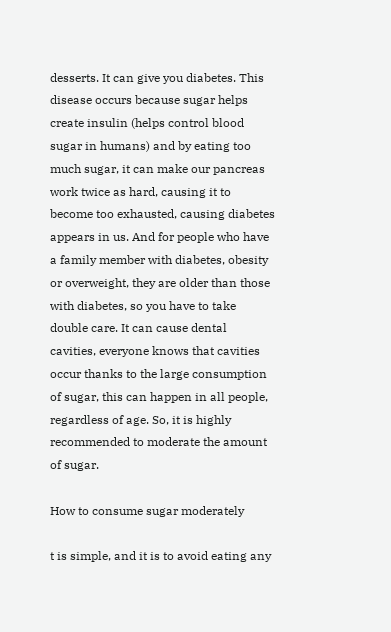desserts. It can give you diabetes. This disease occurs because sugar helps create insulin (helps control blood sugar in humans) and by eating too much sugar, it can make our pancreas work twice as hard, causing it to become too exhausted, causing diabetes appears in us. And for people who have a family member with diabetes, obesity or overweight, they are older than those with diabetes, so you have to take double care. It can cause dental cavities, everyone knows that cavities occur thanks to the large consumption of sugar, this can happen in all people, regardless of age. So, it is highly recommended to moderate the amount of sugar.

How to consume sugar moderately

t is simple, and it is to avoid eating any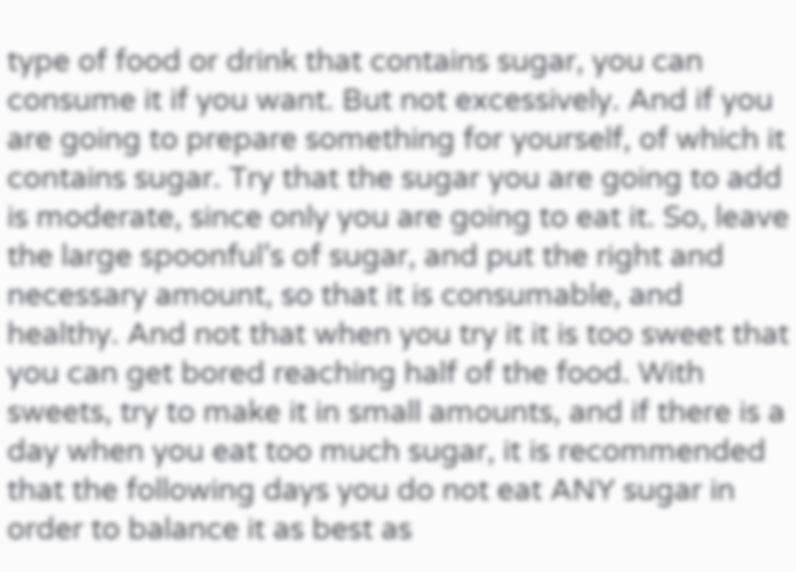type of food or drink that contains sugar, you can consume it if you want. But not excessively. And if you are going to prepare something for yourself, of which it contains sugar. Try that the sugar you are going to add is moderate, since only you are going to eat it. So, leave the large spoonful’s of sugar, and put the right and necessary amount, so that it is consumable, and healthy. And not that when you try it it is too sweet that you can get bored reaching half of the food. With sweets, try to make it in small amounts, and if there is a day when you eat too much sugar, it is recommended that the following days you do not eat ANY sugar in order to balance it as best as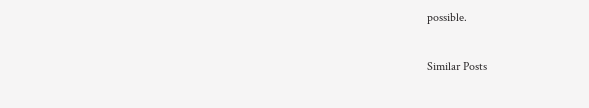possible.

Similar Posts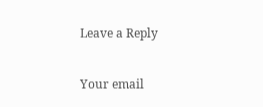Leave a Reply

Your email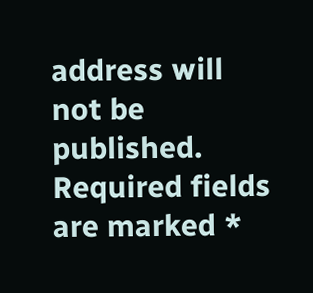address will not be published. Required fields are marked *